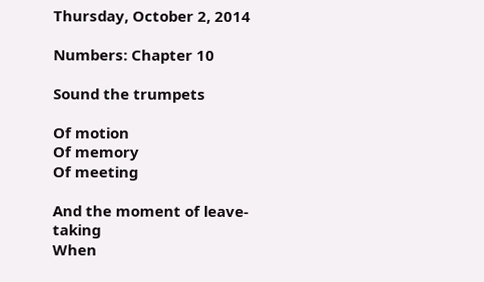Thursday, October 2, 2014

Numbers: Chapter 10

Sound the trumpets

Of motion
Of memory
Of meeting

And the moment of leave-taking
When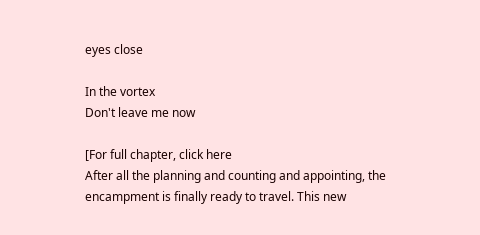eyes close

In the vortex
Don't leave me now

[For full chapter, click here
After all the planning and counting and appointing, the encampment is finally ready to travel. This new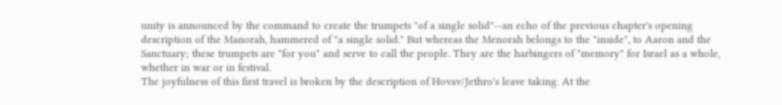unity is announced by the command to create the trumpets "of a single solid"--an echo of the previous chapter's opening description of the Manorah, hammered of "a single solid." But whereas the Menorah belongs to the "inside", to Aaron and the Sanctuary; these trumpets are "for you" and serve to call the people. They are the harbingers of "memory" for Israel as a whole, whether in war or in festival.
The joyfulness of this first travel is broken by the description of Hovav/Jethro's leave taking. At the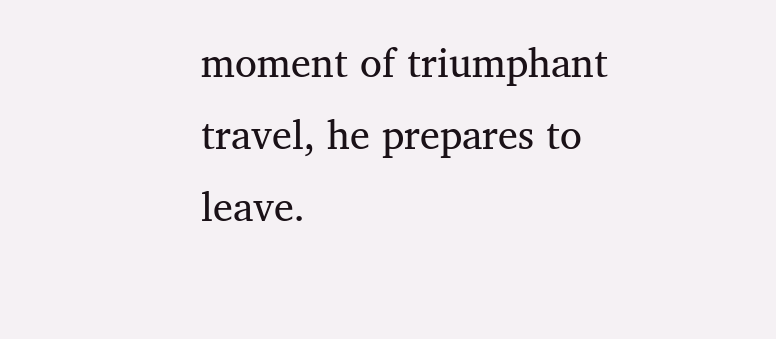moment of triumphant travel, he prepares to leave.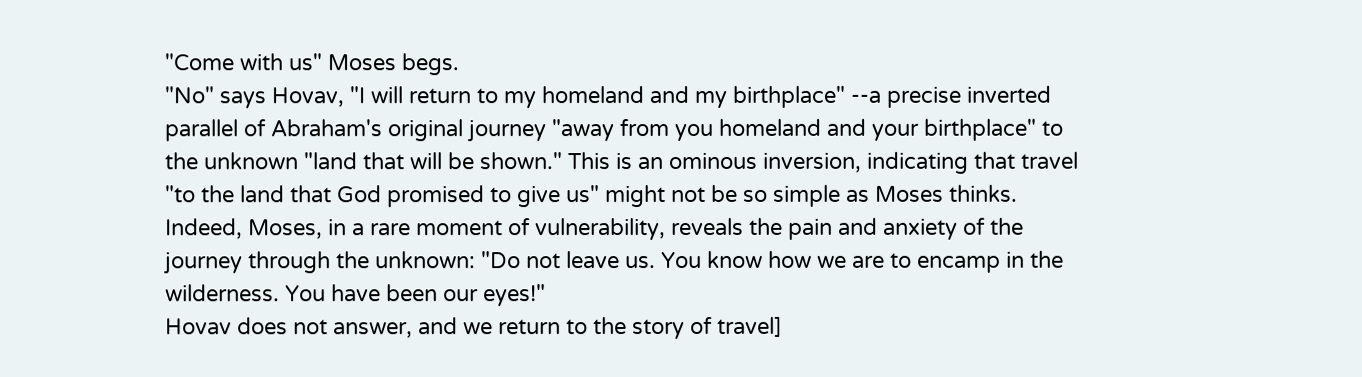"Come with us" Moses begs.
"No" says Hovav, "I will return to my homeland and my birthplace" --a precise inverted parallel of Abraham's original journey "away from you homeland and your birthplace" to the unknown "land that will be shown." This is an ominous inversion, indicating that travel "to the land that God promised to give us" might not be so simple as Moses thinks. Indeed, Moses, in a rare moment of vulnerability, reveals the pain and anxiety of the journey through the unknown: "Do not leave us. You know how we are to encamp in the wilderness. You have been our eyes!"
Hovav does not answer, and we return to the story of travel]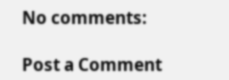No comments:

Post a Comment